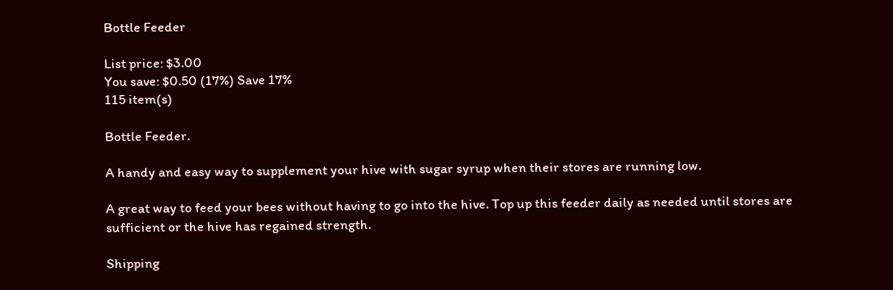Bottle Feeder

List price: $3.00
You save: $0.50 (17%) Save 17%
115 item(s)

Bottle Feeder.

A handy and easy way to supplement your hive with sugar syrup when their stores are running low.

A great way to feed your bees without having to go into the hive. Top up this feeder daily as needed until stores are sufficient or the hive has regained strength.

Shipping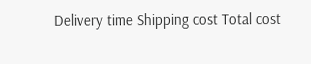Delivery time Shipping cost Total cost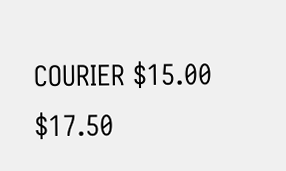COURIER $15.00 $17.50